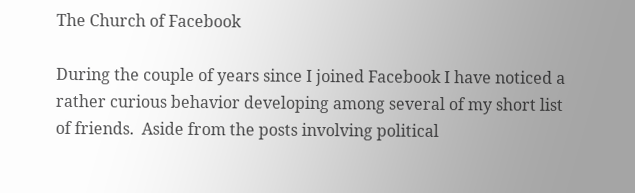The Church of Facebook

During the couple of years since I joined Facebook I have noticed a rather curious behavior developing among several of my short list of friends.  Aside from the posts involving political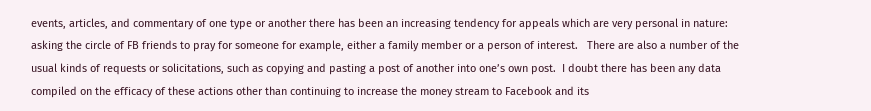events, articles, and commentary of one type or another there has been an increasing tendency for appeals which are very personal in nature: asking the circle of FB friends to pray for someone for example, either a family member or a person of interest.   There are also a number of the usual kinds of requests or solicitations, such as copying and pasting a post of another into one’s own post.  I doubt there has been any data compiled on the efficacy of these actions other than continuing to increase the money stream to Facebook and its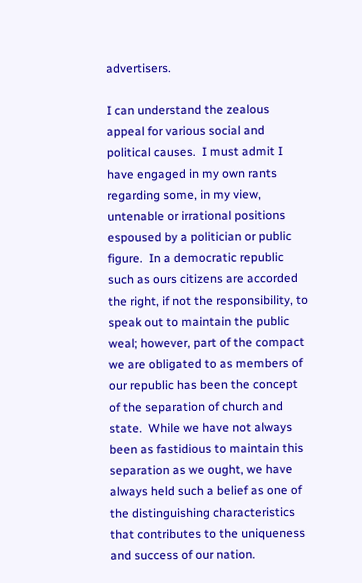advertisers.

I can understand the zealous appeal for various social and political causes.  I must admit I have engaged in my own rants regarding some, in my view, untenable or irrational positions espoused by a politician or public figure.  In a democratic republic such as ours citizens are accorded the right, if not the responsibility, to speak out to maintain the public weal; however, part of the compact we are obligated to as members of our republic has been the concept of the separation of church and state.  While we have not always been as fastidious to maintain this separation as we ought, we have always held such a belief as one of the distinguishing characteristics that contributes to the uniqueness and success of our nation.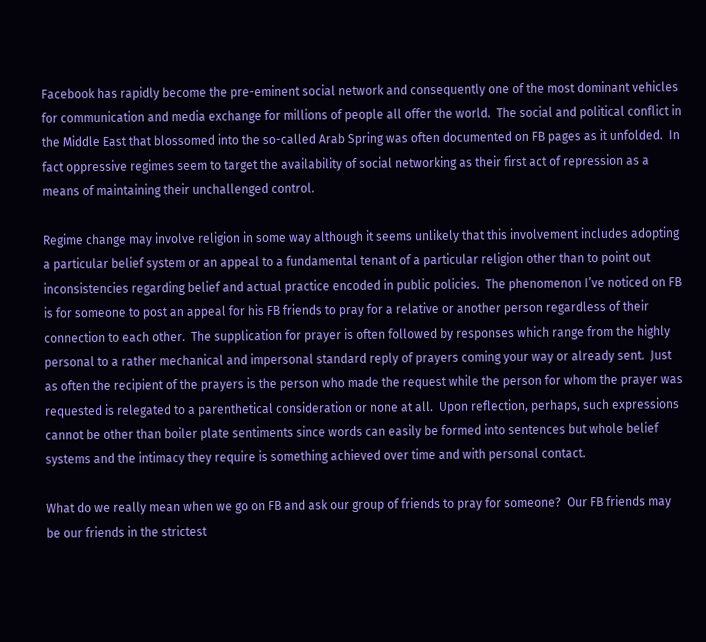Facebook has rapidly become the pre-eminent social network and consequently one of the most dominant vehicles for communication and media exchange for millions of people all offer the world.  The social and political conflict in the Middle East that blossomed into the so-called Arab Spring was often documented on FB pages as it unfolded.  In fact oppressive regimes seem to target the availability of social networking as their first act of repression as a means of maintaining their unchallenged control.

Regime change may involve religion in some way although it seems unlikely that this involvement includes adopting a particular belief system or an appeal to a fundamental tenant of a particular religion other than to point out inconsistencies regarding belief and actual practice encoded in public policies.  The phenomenon I’ve noticed on FB is for someone to post an appeal for his FB friends to pray for a relative or another person regardless of their connection to each other.  The supplication for prayer is often followed by responses which range from the highly personal to a rather mechanical and impersonal standard reply of prayers coming your way or already sent.  Just as often the recipient of the prayers is the person who made the request while the person for whom the prayer was requested is relegated to a parenthetical consideration or none at all.  Upon reflection, perhaps, such expressions cannot be other than boiler plate sentiments since words can easily be formed into sentences but whole belief systems and the intimacy they require is something achieved over time and with personal contact.

What do we really mean when we go on FB and ask our group of friends to pray for someone?  Our FB friends may be our friends in the strictest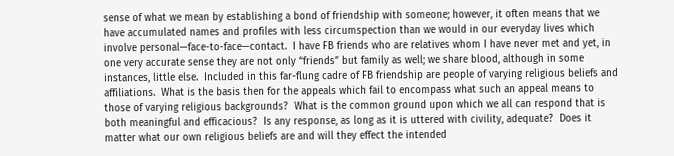sense of what we mean by establishing a bond of friendship with someone; however, it often means that we have accumulated names and profiles with less circumspection than we would in our everyday lives which involve personal—face-to-face—contact.  I have FB friends who are relatives whom I have never met and yet, in one very accurate sense they are not only “friends” but family as well; we share blood, although in some instances, little else.  Included in this far-flung cadre of FB friendship are people of varying religious beliefs and affiliations.  What is the basis then for the appeals which fail to encompass what such an appeal means to those of varying religious backgrounds?  What is the common ground upon which we all can respond that is both meaningful and efficacious?  Is any response, as long as it is uttered with civility, adequate?  Does it matter what our own religious beliefs are and will they effect the intended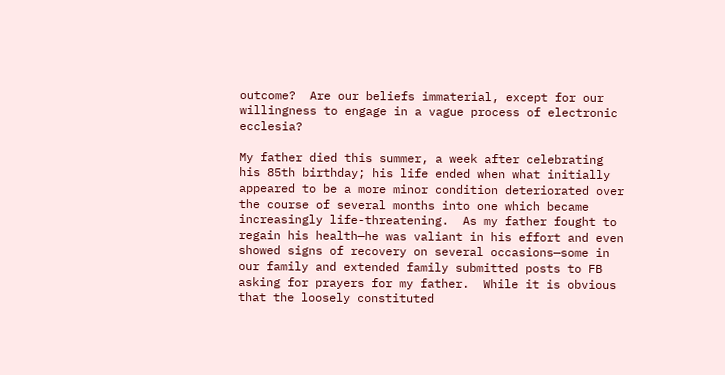outcome?  Are our beliefs immaterial, except for our willingness to engage in a vague process of electronic ecclesia?

My father died this summer, a week after celebrating his 85th birthday; his life ended when what initially appeared to be a more minor condition deteriorated over the course of several months into one which became increasingly life-threatening.  As my father fought to regain his health—he was valiant in his effort and even showed signs of recovery on several occasions—some in our family and extended family submitted posts to FB asking for prayers for my father.  While it is obvious that the loosely constituted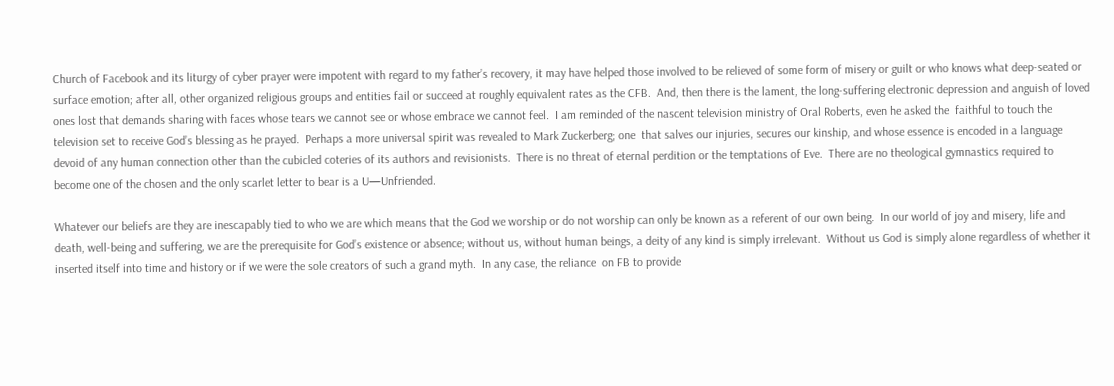Church of Facebook and its liturgy of cyber prayer were impotent with regard to my father’s recovery, it may have helped those involved to be relieved of some form of misery or guilt or who knows what deep-seated or surface emotion; after all, other organized religious groups and entities fail or succeed at roughly equivalent rates as the CFB.  And, then there is the lament, the long-suffering electronic depression and anguish of loved ones lost that demands sharing with faces whose tears we cannot see or whose embrace we cannot feel.  I am reminded of the nascent television ministry of Oral Roberts, even he asked the  faithful to touch the television set to receive God’s blessing as he prayed.  Perhaps a more universal spirit was revealed to Mark Zuckerberg; one  that salves our injuries, secures our kinship, and whose essence is encoded in a language devoid of any human connection other than the cubicled coteries of its authors and revisionists.  There is no threat of eternal perdition or the temptations of Eve.  There are no theological gymnastics required to become one of the chosen and the only scarlet letter to bear is a U—Unfriended.

Whatever our beliefs are they are inescapably tied to who we are which means that the God we worship or do not worship can only be known as a referent of our own being.  In our world of joy and misery, life and death, well-being and suffering, we are the prerequisite for God’s existence or absence; without us, without human beings, a deity of any kind is simply irrelevant.  Without us God is simply alone regardless of whether it inserted itself into time and history or if we were the sole creators of such a grand myth.  In any case, the reliance  on FB to provide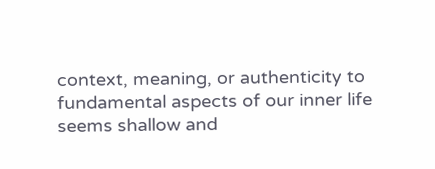context, meaning, or authenticity to fundamental aspects of our inner life seems shallow and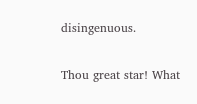disingenuous.

Thou great star! What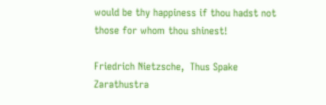would be thy happiness if thou hadst not those for whom thou shinest!

Friedrich Nietzsche,  Thus Spake Zarathustra